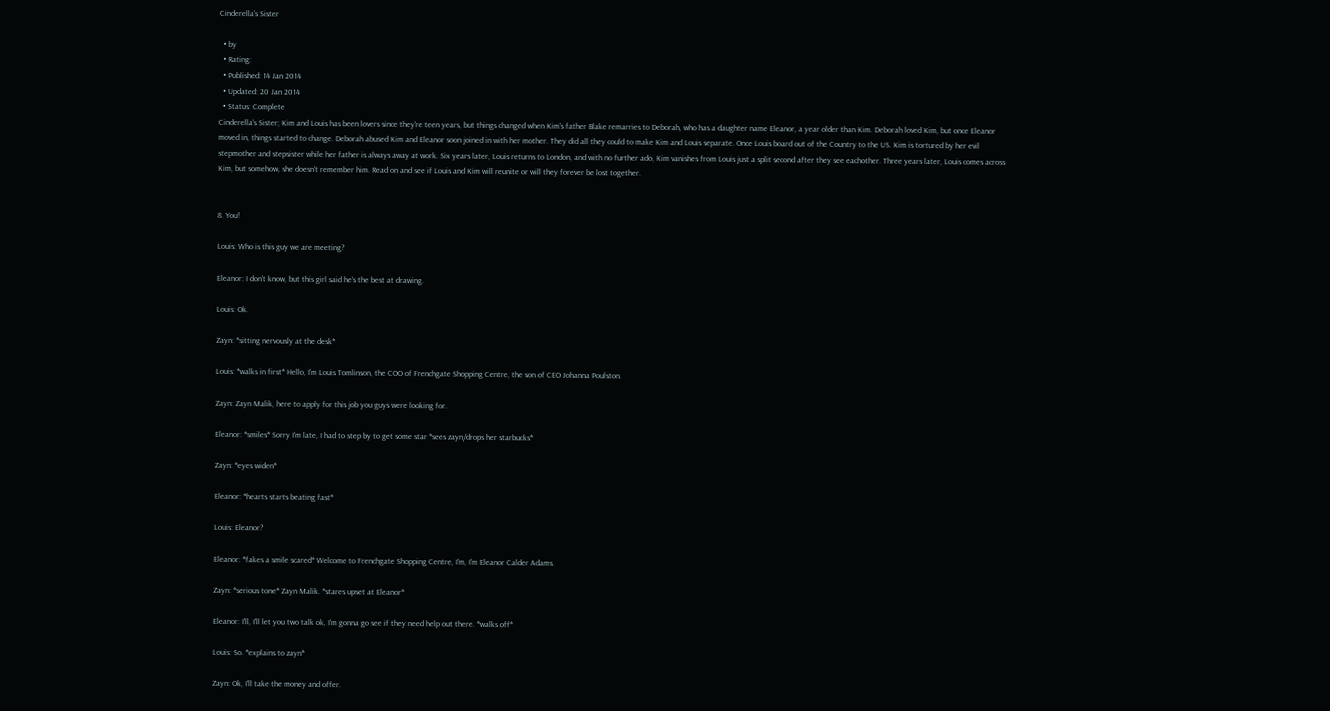Cinderella's Sister

  • by
  • Rating:
  • Published: 14 Jan 2014
  • Updated: 20 Jan 2014
  • Status: Complete
Cinderella's Sister; Kim and Louis has been lovers since they're teen years, but things changed when Kim's father Blake remarries to Deborah, who has a daughter name Eleanor, a year older than Kim. Deborah loved Kim, but once Eleanor moved in, things started to change. Deborah abused Kim and Eleanor soon joined in with her mother. They did all they could to make Kim and Louis separate. Once Louis board out of the Country to the US. Kim is tortured by her evil stepmother and stepsister while her father is always away at work. Six years later, Louis returns to London, and with no further ado, Kim vanishes from Louis just a split second after they see eachother. Three years later, Louis comes across Kim, but somehow, she doesn't remember him. Read on and see if Louis and Kim will reunite or will they forever be lost together.


8. You!

Louis: Who is this guy we are meeting?

Eleanor: I don't know, but this girl said he's the best at drawing.

Louis: Ok.

Zayn: *sitting nervously at the desk*

Louis: *walks in first* Hello, I'm Louis Tomlinson, the COO of Frenchgate Shopping Centre, the son of CEO Johanna Poulston.

Zayn: Zayn Malik, here to apply for this job you guys were looking for.

Eleanor: *smiles* Sorry I'm late, I had to step by to get some star *sees zayn/drops her starbucks*

Zayn: *eyes widen*

Eleanor: *hearts starts beating fast*

Louis: Eleanor?

Eleanor: *fakes a smile scared* Welcome to Frenchgate Shopping Centre, I'm, I'm Eleanor Calder Adams.

Zayn: *serious tone* Zayn Malik. *stares upset at Eleanor*

Eleanor: I'll, I'll let you two talk ok, I'm gonna go see if they need help out there. *walks off*

Louis: So. *explains to zayn*

Zayn: Ok, I'll take the money and offer.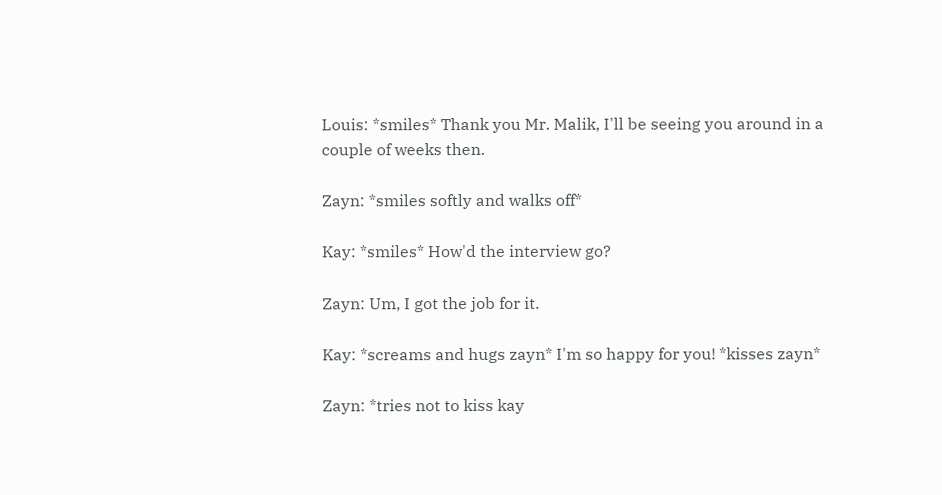Louis: *smiles* Thank you Mr. Malik, I'll be seeing you around in a couple of weeks then.

Zayn: *smiles softly and walks off*

Kay: *smiles* How'd the interview go?

Zayn: Um, I got the job for it.

Kay: *screams and hugs zayn* I'm so happy for you! *kisses zayn*

Zayn: *tries not to kiss kay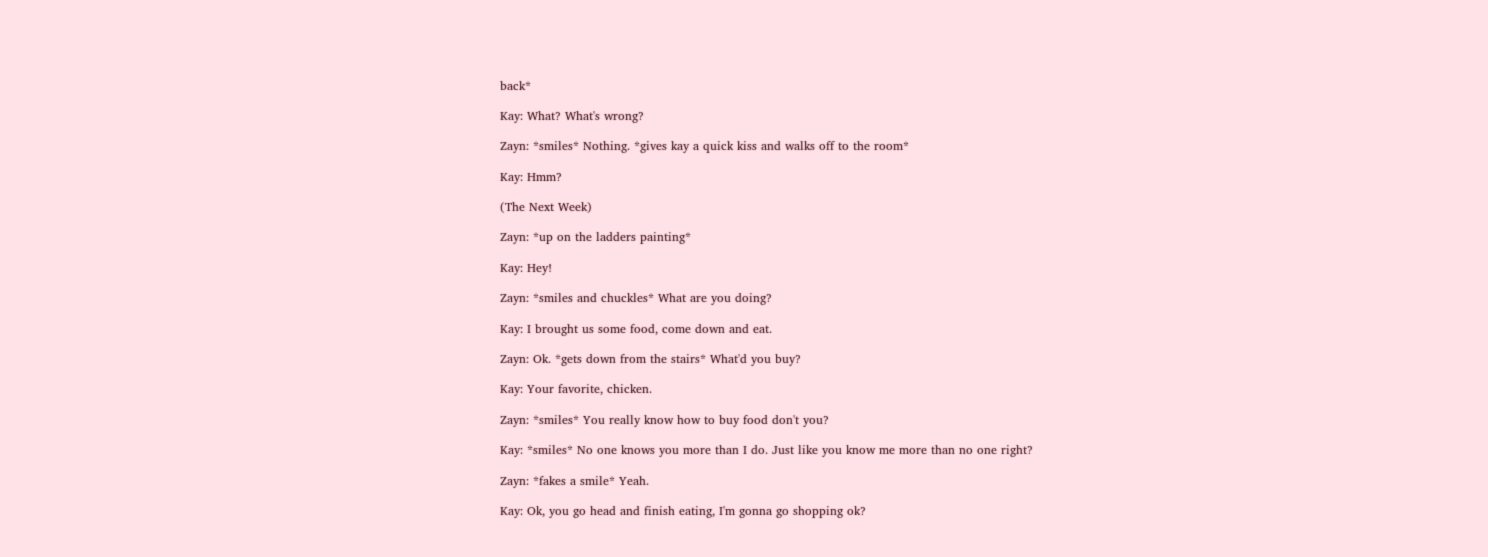back*

Kay: What? What's wrong?

Zayn: *smiles* Nothing. *gives kay a quick kiss and walks off to the room*

Kay: Hmm?

(The Next Week)

Zayn: *up on the ladders painting*

Kay: Hey!

Zayn: *smiles and chuckles* What are you doing?

Kay: I brought us some food, come down and eat.

Zayn: Ok. *gets down from the stairs* What'd you buy?

Kay: Your favorite, chicken.

Zayn: *smiles* You really know how to buy food don't you?

Kay: *smiles* No one knows you more than I do. Just like you know me more than no one right?

Zayn: *fakes a smile* Yeah.

Kay: Ok, you go head and finish eating, I'm gonna go shopping ok?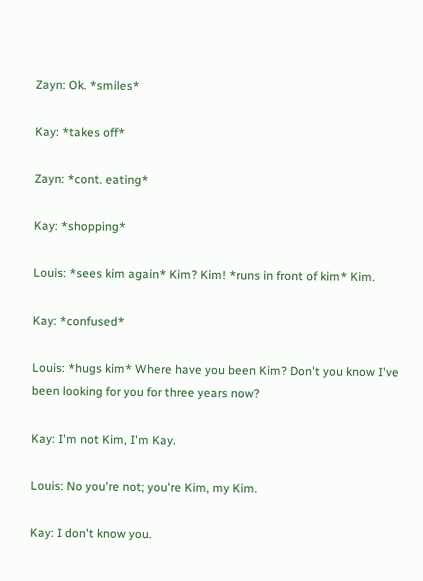Zayn: Ok. *smiles*

Kay: *takes off*

Zayn: *cont. eating*

Kay: *shopping*

Louis: *sees kim again* Kim? Kim! *runs in front of kim* Kim.

Kay: *confused*

Louis: *hugs kim* Where have you been Kim? Don't you know I've been looking for you for three years now?

Kay: I'm not Kim, I'm Kay.

Louis: No you're not; you're Kim, my Kim.

Kay: I don't know you.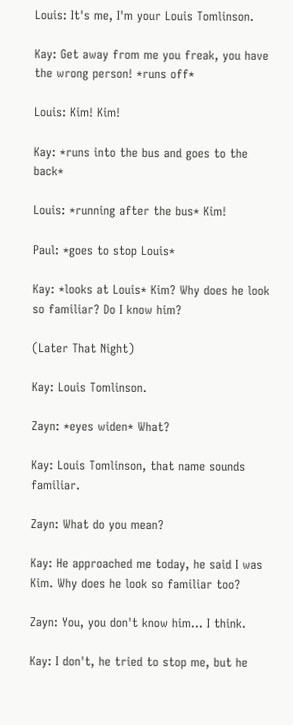Louis: It's me, I'm your Louis Tomlinson.

Kay: Get away from me you freak, you have the wrong person! *runs off*

Louis: Kim! Kim!

Kay: *runs into the bus and goes to the back*

Louis: *running after the bus* Kim!

Paul: *goes to stop Louis*

Kay: *looks at Louis* Kim? Why does he look so familiar? Do I know him?

(Later That Night)

Kay: Louis Tomlinson.

Zayn: *eyes widen* What?

Kay: Louis Tomlinson, that name sounds familiar.

Zayn: What do you mean?

Kay: He approached me today, he said I was Kim. Why does he look so familiar too?

Zayn: You, you don't know him... I think.

Kay: I don't, he tried to stop me, but he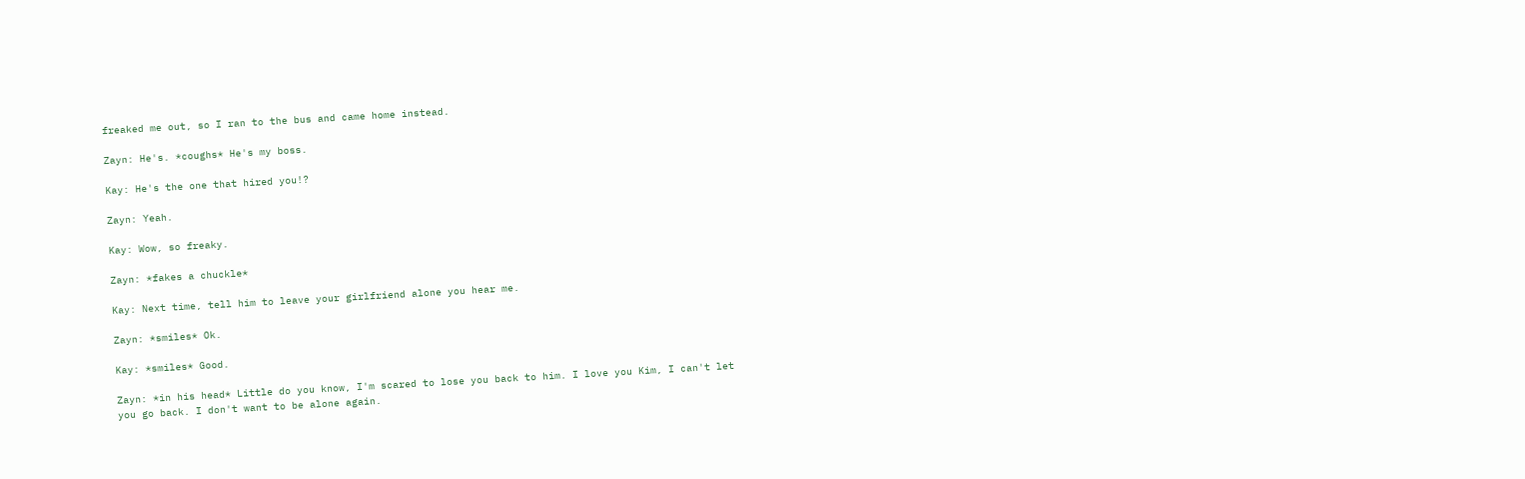freaked me out, so I ran to the bus and came home instead.

Zayn: He's. *coughs* He's my boss.

Kay: He's the one that hired you!?

Zayn: Yeah.

Kay: Wow, so freaky.

Zayn: *fakes a chuckle*

Kay: Next time, tell him to leave your girlfriend alone you hear me.

Zayn: *smiles* Ok.

Kay: *smiles* Good.

Zayn: *in his head* Little do you know, I'm scared to lose you back to him. I love you Kim, I can't let you go back. I don't want to be alone again.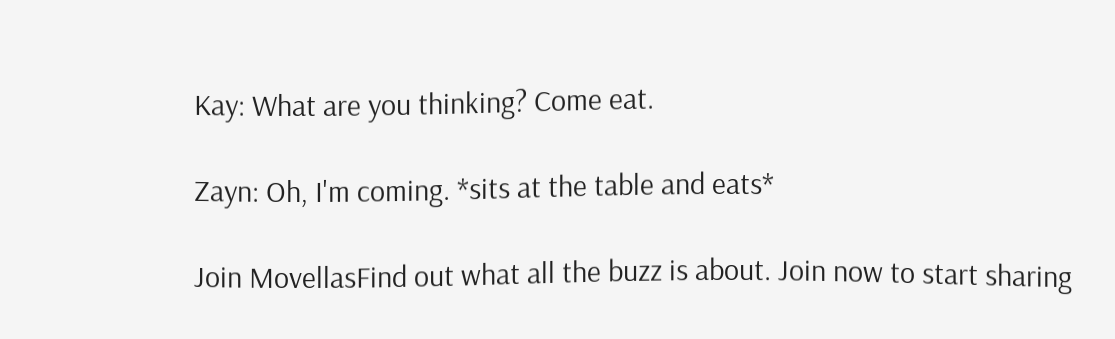Kay: What are you thinking? Come eat.

Zayn: Oh, I'm coming. *sits at the table and eats*

Join MovellasFind out what all the buzz is about. Join now to start sharing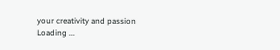your creativity and passion
Loading ...